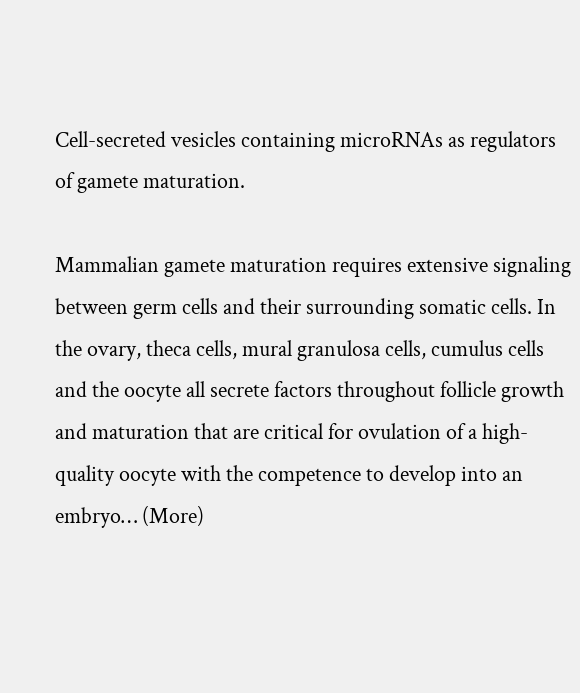Cell-secreted vesicles containing microRNAs as regulators of gamete maturation.

Mammalian gamete maturation requires extensive signaling between germ cells and their surrounding somatic cells. In the ovary, theca cells, mural granulosa cells, cumulus cells and the oocyte all secrete factors throughout follicle growth and maturation that are critical for ovulation of a high-quality oocyte with the competence to develop into an embryo… (More)